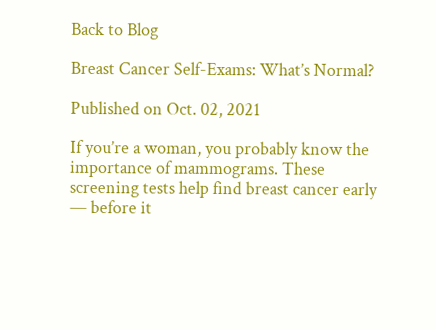Back to Blog

Breast Cancer Self-Exams: What’s Normal?

Published on Oct. 02, 2021

If you’re a woman, you probably know the importance of mammograms. These screening tests help find breast cancer early — before it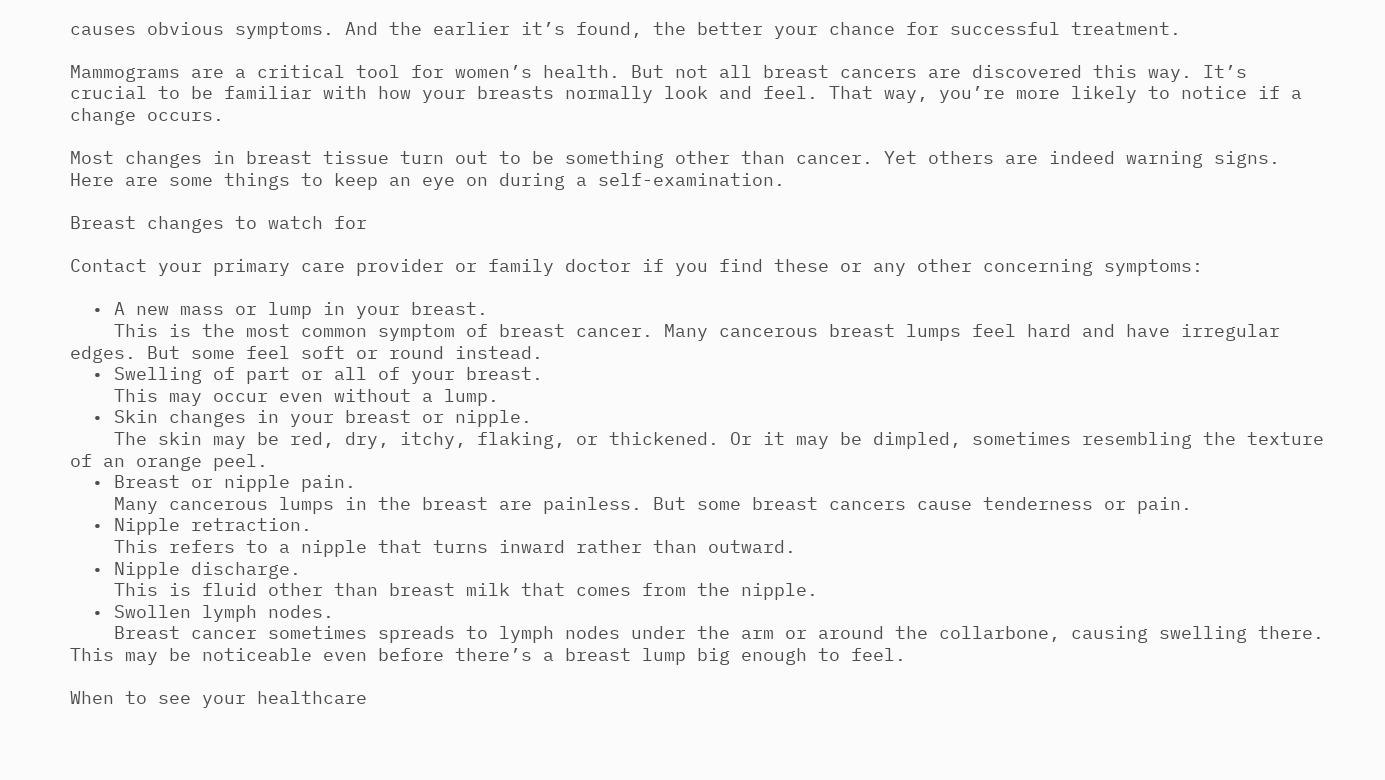causes obvious symptoms. And the earlier it’s found, the better your chance for successful treatment.

Mammograms are a critical tool for women’s health. But not all breast cancers are discovered this way. It’s crucial to be familiar with how your breasts normally look and feel. That way, you’re more likely to notice if a change occurs.

Most changes in breast tissue turn out to be something other than cancer. Yet others are indeed warning signs. Here are some things to keep an eye on during a self-examination.

Breast changes to watch for

Contact your primary care provider or family doctor if you find these or any other concerning symptoms:

  • A new mass or lump in your breast.
    This is the most common symptom of breast cancer. Many cancerous breast lumps feel hard and have irregular edges. But some feel soft or round instead.
  • Swelling of part or all of your breast.
    This may occur even without a lump.
  • Skin changes in your breast or nipple.
    The skin may be red, dry, itchy, flaking, or thickened. Or it may be dimpled, sometimes resembling the texture of an orange peel.
  • Breast or nipple pain.
    Many cancerous lumps in the breast are painless. But some breast cancers cause tenderness or pain.
  • Nipple retraction.
    This refers to a nipple that turns inward rather than outward.
  • Nipple discharge.
    This is fluid other than breast milk that comes from the nipple.
  • Swollen lymph nodes.
    Breast cancer sometimes spreads to lymph nodes under the arm or around the collarbone, causing swelling there. This may be noticeable even before there’s a breast lump big enough to feel.

When to see your healthcare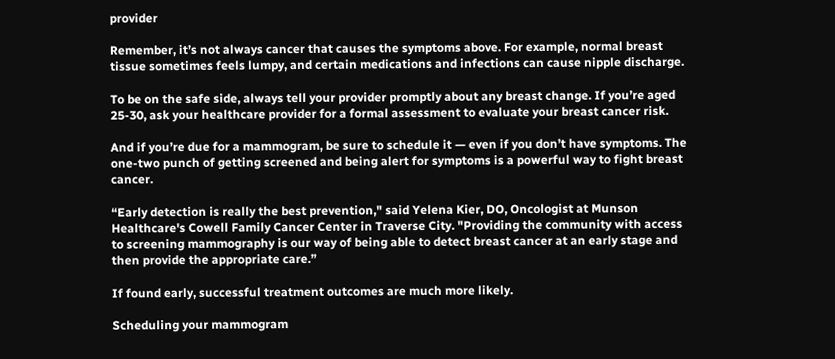provider

Remember, it’s not always cancer that causes the symptoms above. For example, normal breast tissue sometimes feels lumpy, and certain medications and infections can cause nipple discharge.

To be on the safe side, always tell your provider promptly about any breast change. If you’re aged 25-30, ask your healthcare provider for a formal assessment to evaluate your breast cancer risk.

And if you’re due for a mammogram, be sure to schedule it — even if you don’t have symptoms. The one-two punch of getting screened and being alert for symptoms is a powerful way to fight breast cancer.

“Early detection is really the best prevention," said Yelena Kier, DO, Oncologist at Munson Healthcare's Cowell Family Cancer Center in Traverse City. "Providing the community with access to screening mammography is our way of being able to detect breast cancer at an early stage and then provide the appropriate care.”

If found early, successful treatment outcomes are much more likely.

Scheduling your mammogram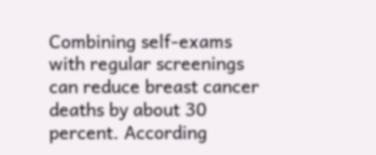Combining self-exams with regular screenings can reduce breast cancer deaths by about 30 percent. According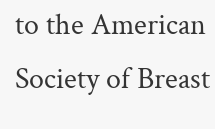to the American Society of Breast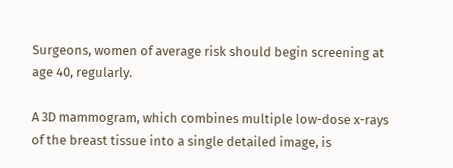Surgeons, women of average risk should begin screening at age 40, regularly.

A 3D mammogram, which combines multiple low-dose x-rays of the breast tissue into a single detailed image, is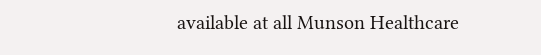available at all Munson Healthcare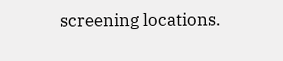screening locations.